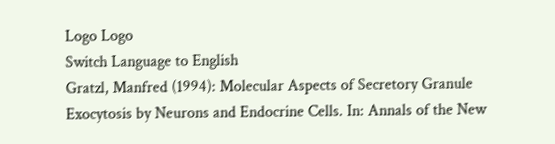Logo Logo
Switch Language to English
Gratzl, Manfred (1994): Molecular Aspects of Secretory Granule Exocytosis by Neurons and Endocrine Cells. In: Annals of the New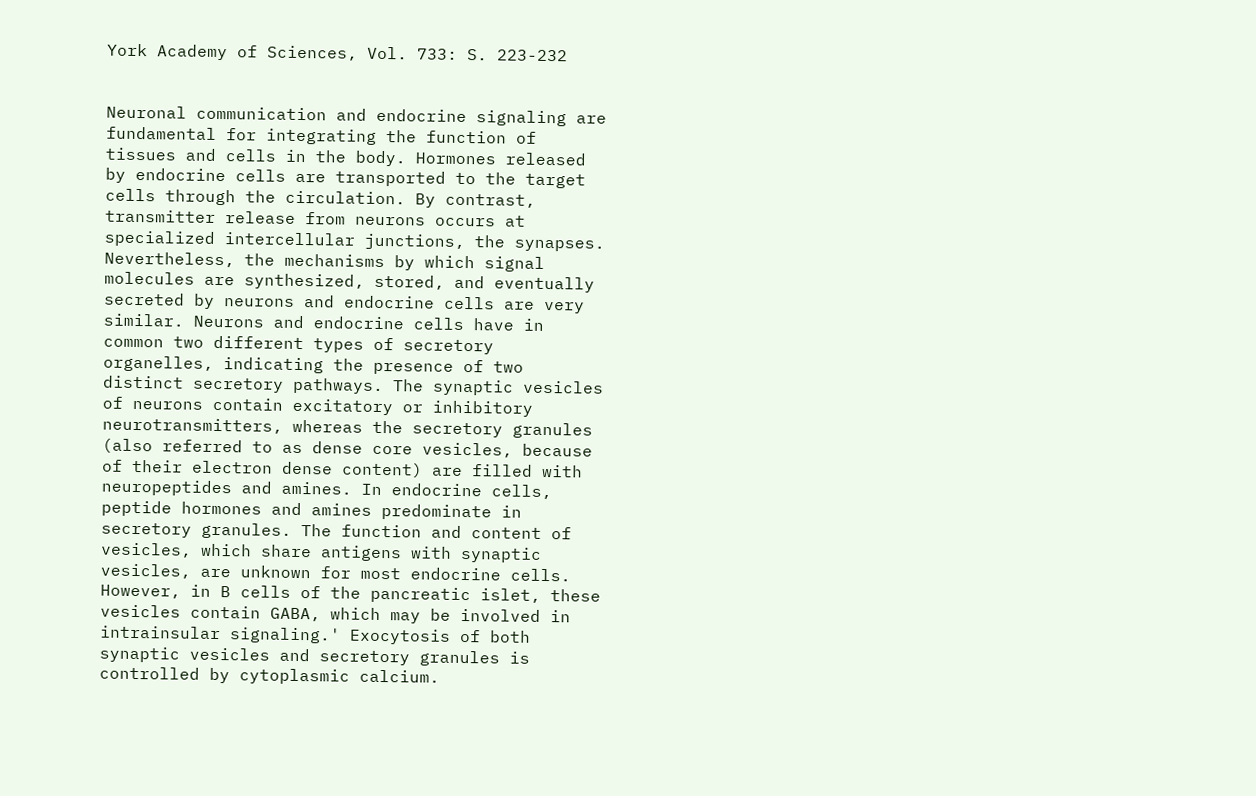York Academy of Sciences, Vol. 733: S. 223-232


Neuronal communication and endocrine signaling are fundamental for integrating the function of tissues and cells in the body. Hormones released by endocrine cells are transported to the target cells through the circulation. By contrast, transmitter release from neurons occurs at specialized intercellular junctions, the synapses. Nevertheless, the mechanisms by which signal molecules are synthesized, stored, and eventually secreted by neurons and endocrine cells are very similar. Neurons and endocrine cells have in common two different types of secretory organelles, indicating the presence of two distinct secretory pathways. The synaptic vesicles of neurons contain excitatory or inhibitory neurotransmitters, whereas the secretory granules (also referred to as dense core vesicles, because of their electron dense content) are filled with neuropeptides and amines. In endocrine cells, peptide hormones and amines predominate in secretory granules. The function and content of vesicles, which share antigens with synaptic vesicles, are unknown for most endocrine cells. However, in B cells of the pancreatic islet, these vesicles contain GABA, which may be involved in intrainsular signaling.' Exocytosis of both synaptic vesicles and secretory granules is controlled by cytoplasmic calcium.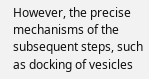However, the precise mechanisms of the subsequent steps, such as docking of vesicles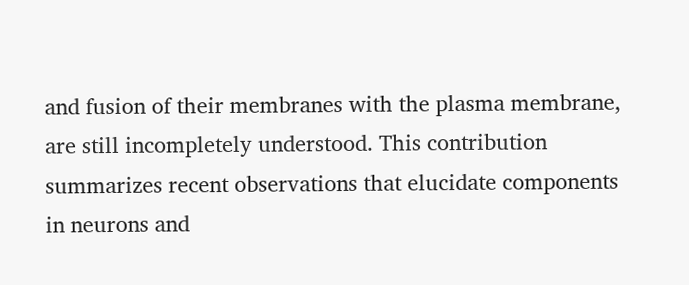and fusion of their membranes with the plasma membrane, are still incompletely understood. This contribution summarizes recent observations that elucidate components in neurons and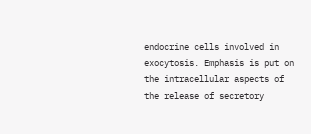endocrine cells involved in exocytosis. Emphasis is put on the intracellular aspects of the release of secretory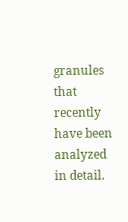granules that recently have been analyzed in detail.